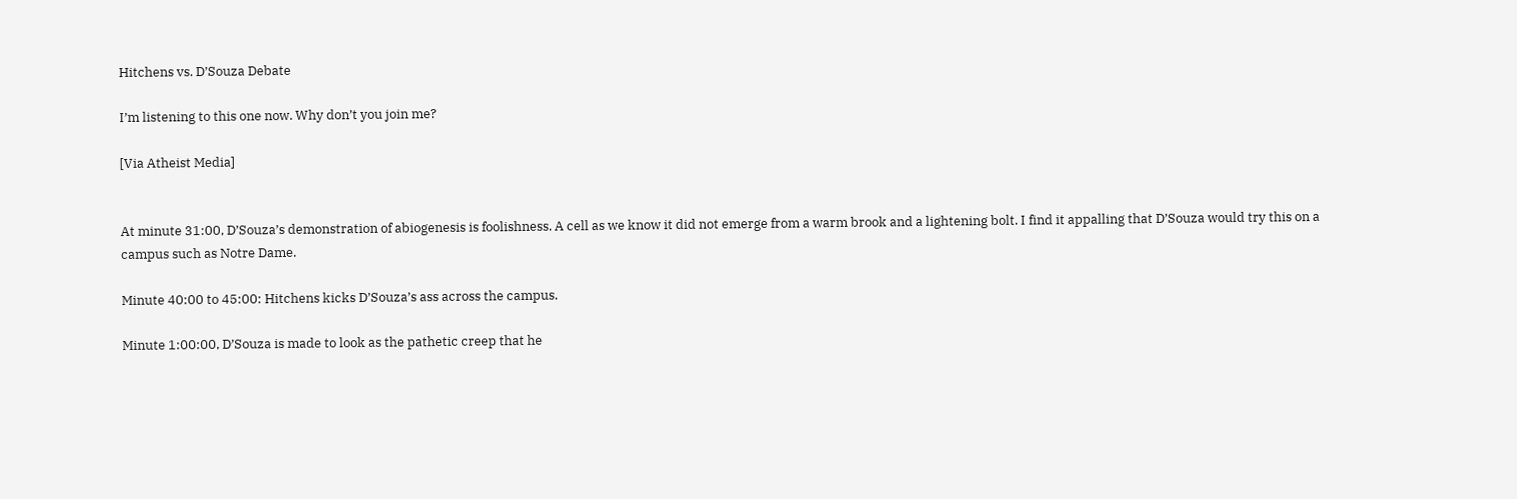Hitchens vs. D’Souza Debate

I’m listening to this one now. Why don’t you join me?

[Via Atheist Media]


At minute 31:00, D’Souza’s demonstration of abiogenesis is foolishness. A cell as we know it did not emerge from a warm brook and a lightening bolt. I find it appalling that D’Souza would try this on a campus such as Notre Dame.

Minute 40:00 to 45:00: Hitchens kicks D’Souza’s ass across the campus.

Minute 1:00:00, D’Souza is made to look as the pathetic creep that he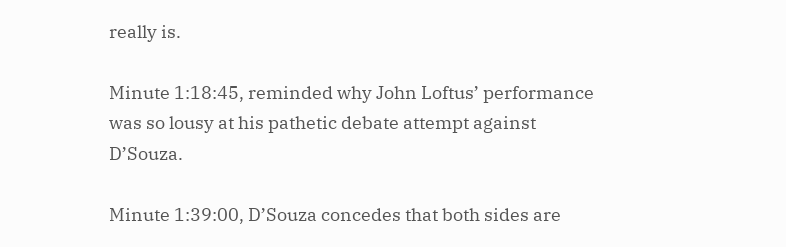really is.

Minute 1:18:45, reminded why John Loftus’ performance was so lousy at his pathetic debate attempt against D’Souza.

Minute 1:39:00, D’Souza concedes that both sides are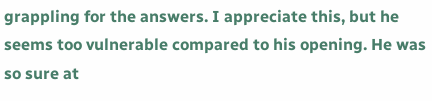grappling for the answers. I appreciate this, but he seems too vulnerable compared to his opening. He was so sure at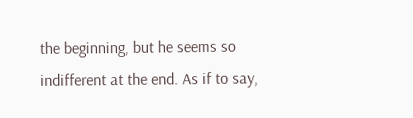the beginning, but he seems so indifferent at the end. As if to say,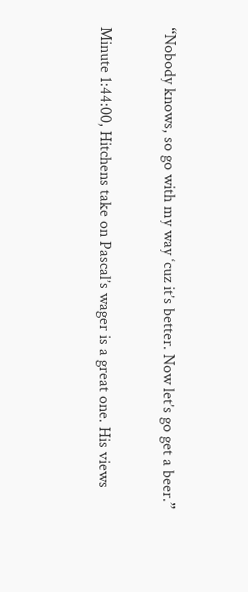“Nobody knows, so go with my way ‘cuz it’s better. Now let’s go get a beer.”

Minute 1:44:00, Hitchens take on Pascal’s wager is a great one. His views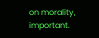on morality, important.